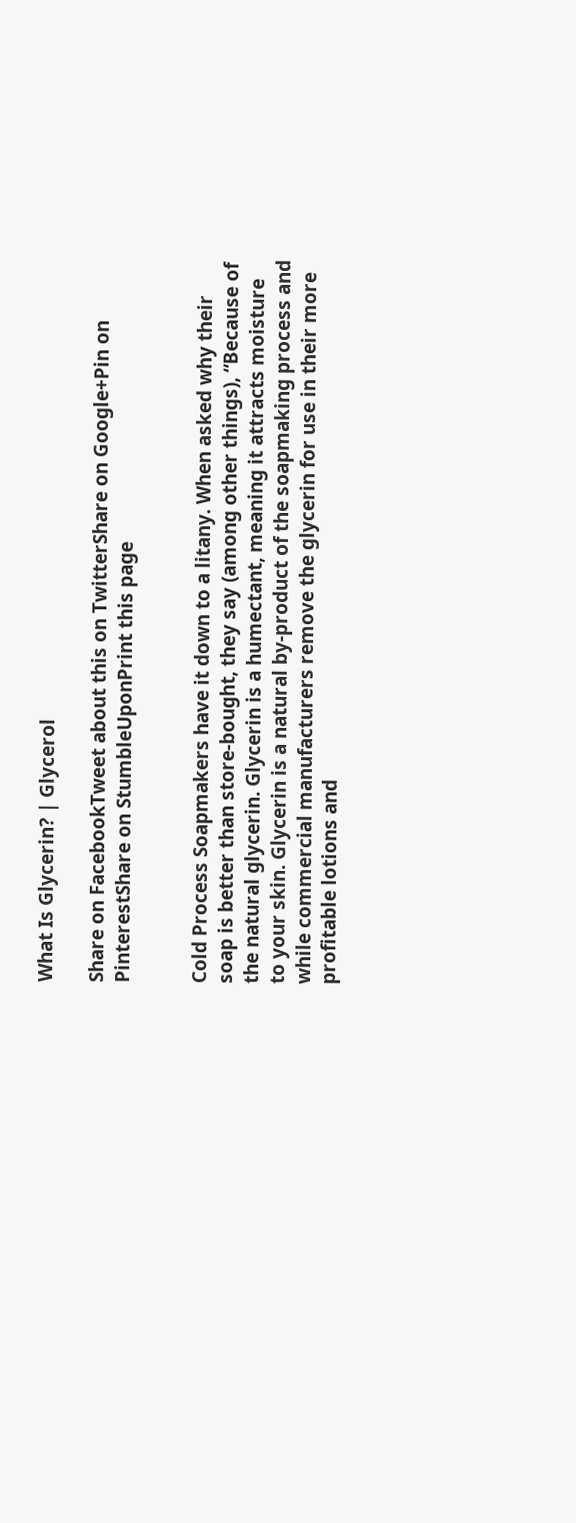What Is Glycerin? | Glycerol

Share on FacebookTweet about this on TwitterShare on Google+Pin on PinterestShare on StumbleUponPrint this page


Cold Process Soapmakers have it down to a litany. When asked why their soap is better than store-bought, they say (among other things), “Because of the natural glycerin. Glycerin is a humectant, meaning it attracts moisture to your skin. Glycerin is a natural by-product of the soapmaking process and while commercial manufacturers remove the glycerin for use in their more profitable lotions and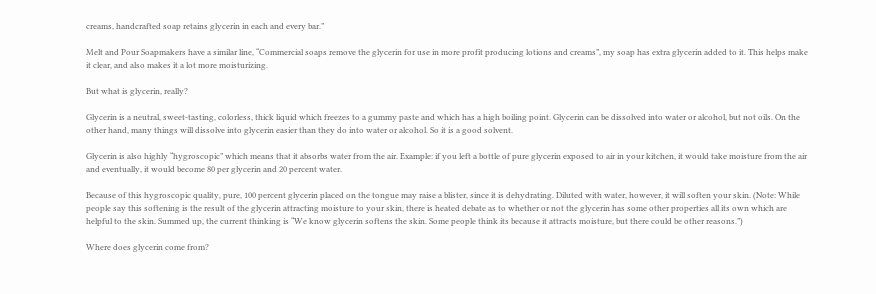creams, handcrafted soap retains glycerin in each and every bar.”

Melt and Pour Soapmakers have a similar line, “Commercial soaps remove the glycerin for use in more profit producing lotions and creams”, my soap has extra glycerin added to it. This helps make it clear, and also makes it a lot more moisturizing.

But what is glycerin, really?

Glycerin is a neutral, sweet-tasting, colorless, thick liquid which freezes to a gummy paste and which has a high boiling point. Glycerin can be dissolved into water or alcohol, but not oils. On the other hand, many things will dissolve into glycerin easier than they do into water or alcohol. So it is a good solvent.

Glycerin is also highly “hygroscopic” which means that it absorbs water from the air. Example: if you left a bottle of pure glycerin exposed to air in your kitchen, it would take moisture from the air and eventually, it would become 80 per glycerin and 20 percent water.

Because of this hygroscopic quality, pure, 100 percent glycerin placed on the tongue may raise a blister, since it is dehydrating. Diluted with water, however, it will soften your skin. (Note: While people say this softening is the result of the glycerin attracting moisture to your skin, there is heated debate as to whether or not the glycerin has some other properties all its own which are helpful to the skin. Summed up, the current thinking is “We know glycerin softens the skin. Some people think its because it attracts moisture, but there could be other reasons.”)

Where does glycerin come from?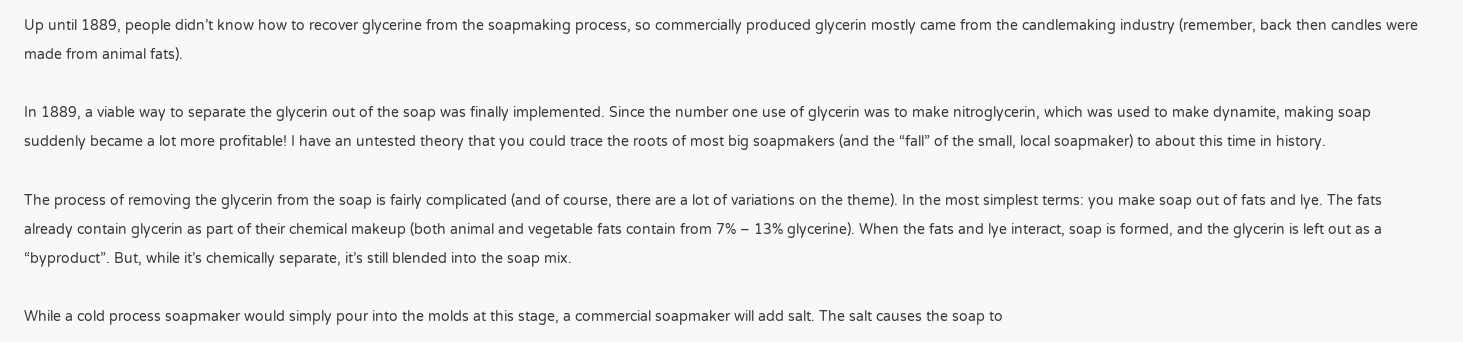Up until 1889, people didn’t know how to recover glycerine from the soapmaking process, so commercially produced glycerin mostly came from the candlemaking industry (remember, back then candles were made from animal fats).

In 1889, a viable way to separate the glycerin out of the soap was finally implemented. Since the number one use of glycerin was to make nitroglycerin, which was used to make dynamite, making soap suddenly became a lot more profitable! I have an untested theory that you could trace the roots of most big soapmakers (and the “fall” of the small, local soapmaker) to about this time in history.

The process of removing the glycerin from the soap is fairly complicated (and of course, there are a lot of variations on the theme). In the most simplest terms: you make soap out of fats and lye. The fats already contain glycerin as part of their chemical makeup (both animal and vegetable fats contain from 7% – 13% glycerine). When the fats and lye interact, soap is formed, and the glycerin is left out as a “byproduct”. But, while it’s chemically separate, it’s still blended into the soap mix.

While a cold process soapmaker would simply pour into the molds at this stage, a commercial soapmaker will add salt. The salt causes the soap to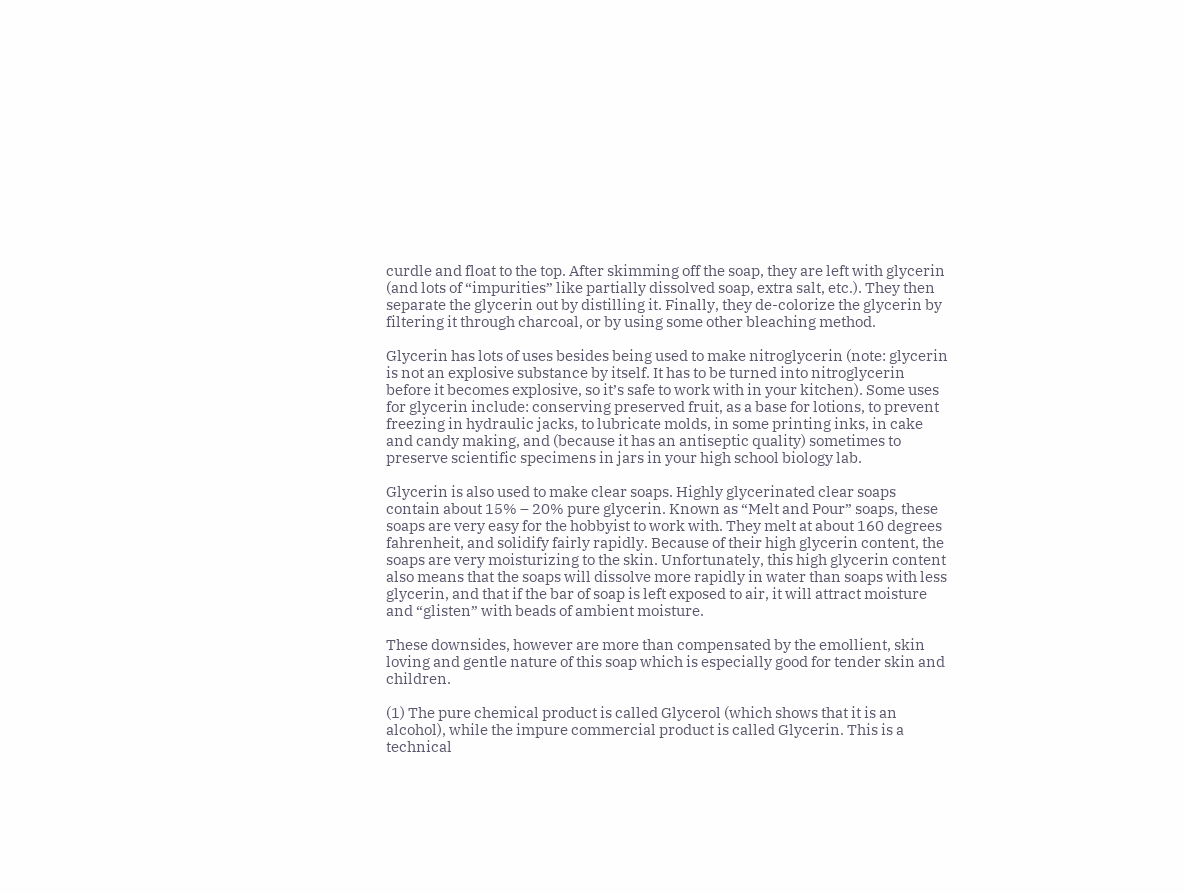curdle and float to the top. After skimming off the soap, they are left with glycerin (and lots of “impurities” like partially dissolved soap, extra salt, etc.). They then separate the glycerin out by distilling it. Finally, they de-colorize the glycerin by filtering it through charcoal, or by using some other bleaching method.

Glycerin has lots of uses besides being used to make nitroglycerin (note: glycerin is not an explosive substance by itself. It has to be turned into nitroglycerin before it becomes explosive, so it’s safe to work with in your kitchen). Some uses for glycerin include: conserving preserved fruit, as a base for lotions, to prevent freezing in hydraulic jacks, to lubricate molds, in some printing inks, in cake and candy making, and (because it has an antiseptic quality) sometimes to preserve scientific specimens in jars in your high school biology lab.

Glycerin is also used to make clear soaps. Highly glycerinated clear soaps contain about 15% – 20% pure glycerin. Known as “Melt and Pour” soaps, these soaps are very easy for the hobbyist to work with. They melt at about 160 degrees fahrenheit, and solidify fairly rapidly. Because of their high glycerin content, the soaps are very moisturizing to the skin. Unfortunately, this high glycerin content also means that the soaps will dissolve more rapidly in water than soaps with less glycerin, and that if the bar of soap is left exposed to air, it will attract moisture and “glisten” with beads of ambient moisture.

These downsides, however are more than compensated by the emollient, skin loving and gentle nature of this soap which is especially good for tender skin and children.

(1) The pure chemical product is called Glycerol (which shows that it is an alcohol), while the impure commercial product is called Glycerin. This is a technical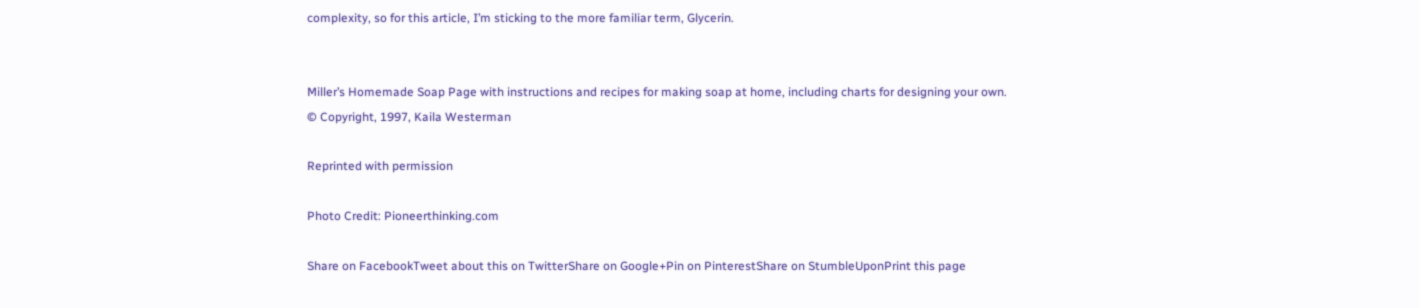complexity, so for this article, I’m sticking to the more familiar term, Glycerin.


Miller’s Homemade Soap Page with instructions and recipes for making soap at home, including charts for designing your own.
© Copyright, 1997, Kaila Westerman

Reprinted with permission

Photo Credit: Pioneerthinking.com

Share on FacebookTweet about this on TwitterShare on Google+Pin on PinterestShare on StumbleUponPrint this page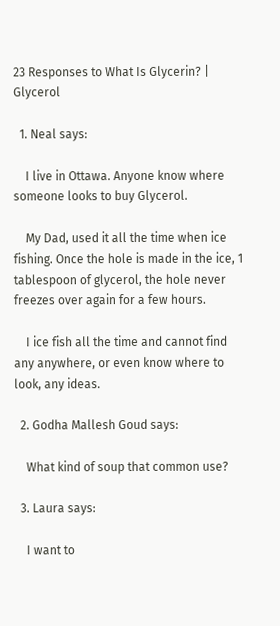23 Responses to What Is Glycerin? | Glycerol

  1. Neal says:

    I live in Ottawa. Anyone know where someone looks to buy Glycerol.

    My Dad, used it all the time when ice fishing. Once the hole is made in the ice, 1 tablespoon of glycerol, the hole never freezes over again for a few hours.

    I ice fish all the time and cannot find any anywhere, or even know where to look, any ideas.

  2. Godha Mallesh Goud says:

    What kind of soup that common use?

  3. Laura says:

    I want to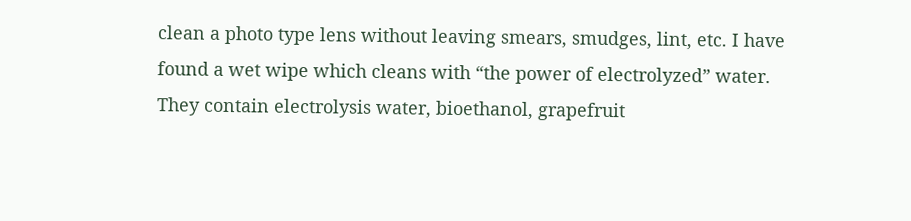clean a photo type lens without leaving smears, smudges, lint, etc. I have found a wet wipe which cleans with “the power of electrolyzed” water. They contain electrolysis water, bioethanol, grapefruit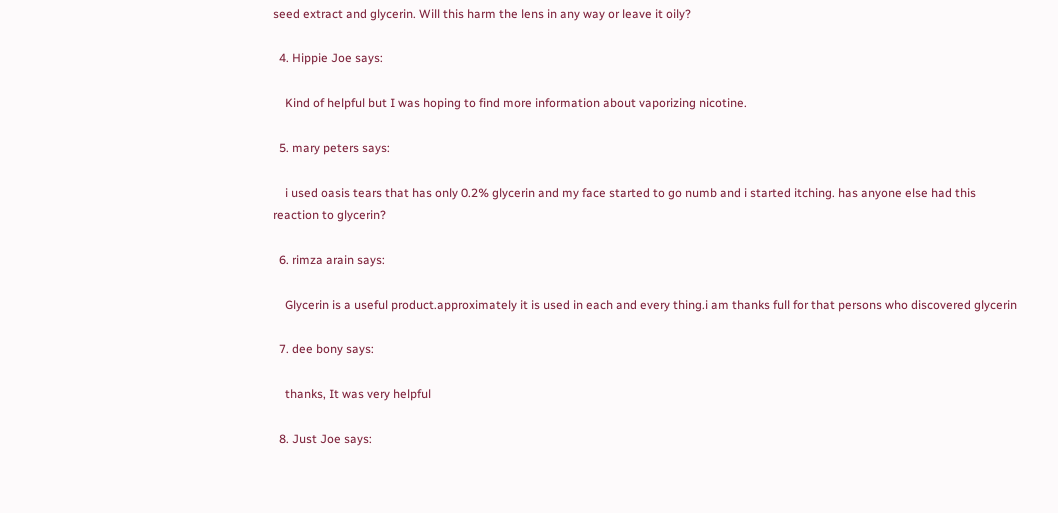seed extract and glycerin. Will this harm the lens in any way or leave it oily?

  4. Hippie Joe says:

    Kind of helpful but I was hoping to find more information about vaporizing nicotine.

  5. mary peters says:

    i used oasis tears that has only 0.2% glycerin and my face started to go numb and i started itching. has anyone else had this reaction to glycerin?

  6. rimza arain says:

    Glycerin is a useful product.approximately it is used in each and every thing.i am thanks full for that persons who discovered glycerin

  7. dee bony says:

    thanks, It was very helpful

  8. Just Joe says: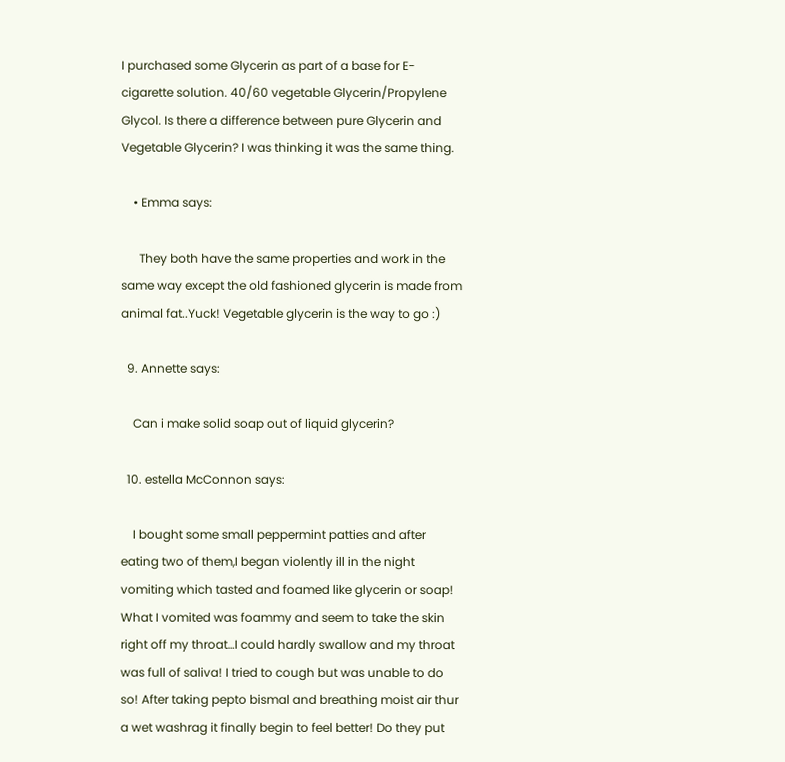I purchased some Glycerin as part of a base for E-cigarette solution. 40/60 vegetable Glycerin/Propylene Glycol. Is there a difference between pure Glycerin and Vegetable Glycerin? I was thinking it was the same thing.

    • Emma says:

      They both have the same properties and work in the same way except the old fashioned glycerin is made from animal fat..Yuck! Vegetable glycerin is the way to go :)

  9. Annette says:

    Can i make solid soap out of liquid glycerin?

  10. estella McConnon says:

    I bought some small peppermint patties and after eating two of them,I began violently ill in the night vomiting which tasted and foamed like glycerin or soap! What I vomited was foammy and seem to take the skin right off my throat…I could hardly swallow and my throat was full of saliva! I tried to cough but was unable to do so! After taking pepto bismal and breathing moist air thur a wet washrag it finally begin to feel better! Do they put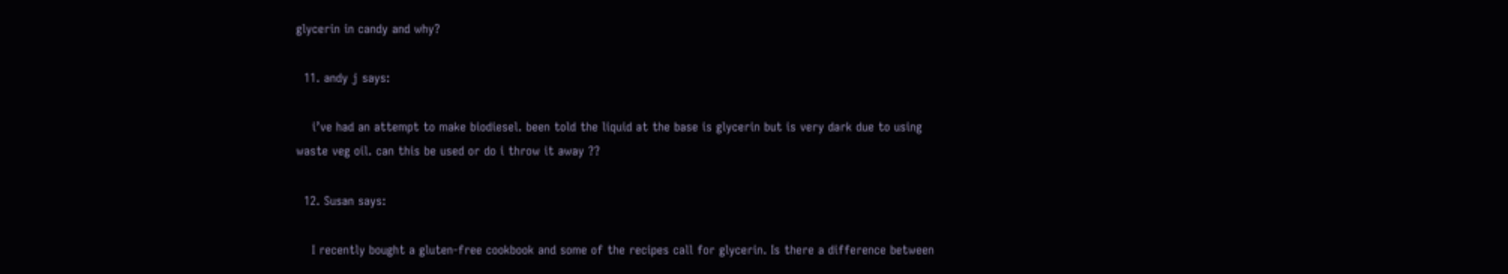glycerin in candy and why?

  11. andy j says:

    i’ve had an attempt to make biodiesel. been told the liquid at the base is glycerin but is very dark due to using waste veg oil. can this be used or do i throw it away ??

  12. Susan says:

    I recently bought a gluten-free cookbook and some of the recipes call for glycerin. Is there a difference between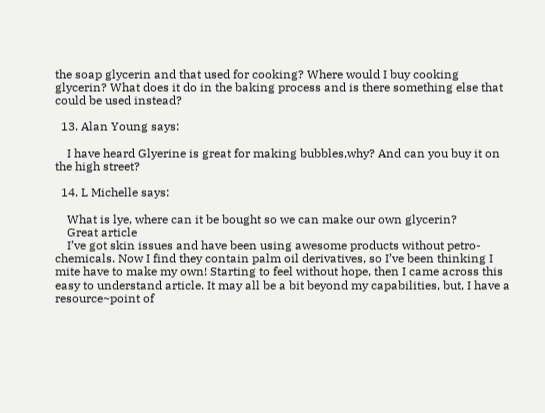the soap glycerin and that used for cooking? Where would I buy cooking glycerin? What does it do in the baking process and is there something else that could be used instead?

  13. Alan Young says:

    I have heard Glyerine is great for making bubbles,why? And can you buy it on the high street?

  14. L Michelle says:

    What is lye, where can it be bought so we can make our own glycerin?
    Great article
    I’ve got skin issues and have been using awesome products without petro-chemicals. Now I find they contain palm oil derivatives, so I’ve been thinking I mite have to make my own! Starting to feel without hope, then I came across this easy to understand article. It may all be a bit beyond my capabilities, but, I have a resource~point of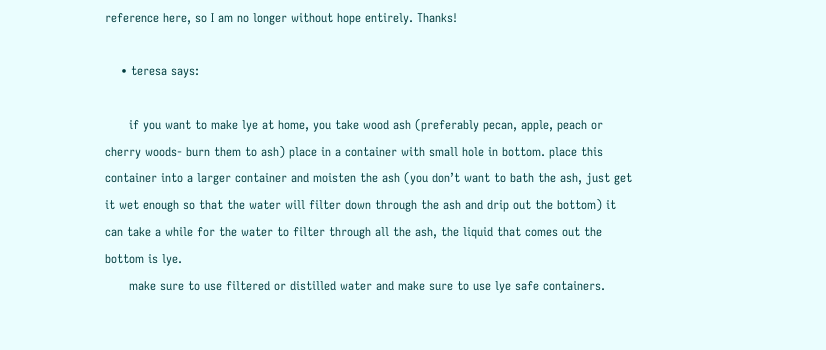reference here, so I am no longer without hope entirely. Thanks!

    • teresa says:

      if you want to make lye at home, you take wood ash (preferably pecan, apple, peach or cherry woods- burn them to ash) place in a container with small hole in bottom. place this container into a larger container and moisten the ash (you don’t want to bath the ash, just get it wet enough so that the water will filter down through the ash and drip out the bottom) it can take a while for the water to filter through all the ash, the liquid that comes out the bottom is lye.
      make sure to use filtered or distilled water and make sure to use lye safe containers.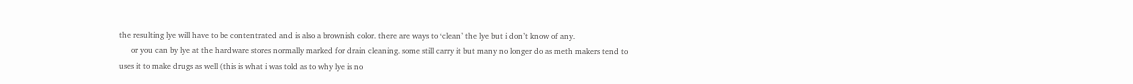the resulting lye will have to be contentrated and is also a brownish color. there are ways to ‘clean’ the lye but i don’t know of any.
      or you can by lye at the hardware stores normally marked for drain cleaning. some still carry it but many no longer do as meth makers tend to uses it to make drugs as well (this is what i was told as to why lye is no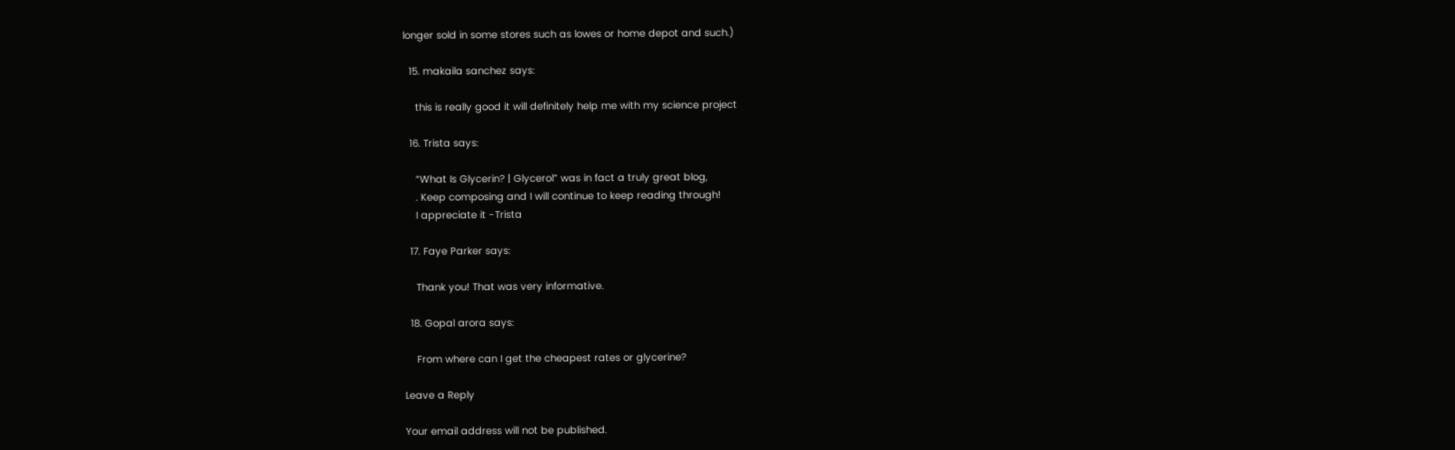longer sold in some stores such as lowes or home depot and such.)

  15. makaila sanchez says:

    this is really good it will definitely help me with my science project

  16. Trista says:

    “What Is Glycerin? | Glycerol” was in fact a truly great blog,
    . Keep composing and I will continue to keep reading through!
    I appreciate it -Trista

  17. Faye Parker says:

    Thank you! That was very informative.

  18. Gopal arora says:

    From where can I get the cheapest rates or glycerine?

Leave a Reply

Your email address will not be published.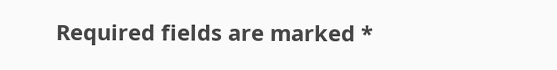Required fields are marked *